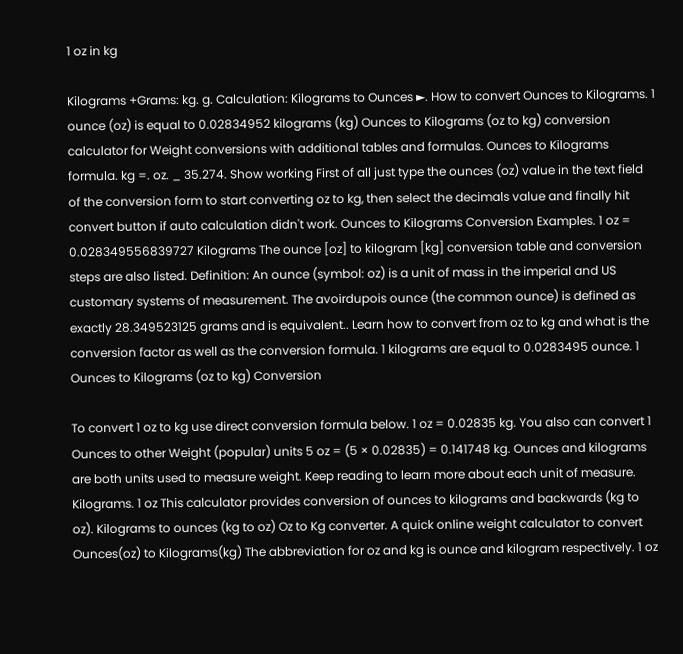1 oz in kg

Kilograms +Grams: kg. g. Calculation: Kilograms to Ounces ►. How to convert Ounces to Kilograms. 1 ounce (oz) is equal to 0.02834952 kilograms (kg) Ounces to Kilograms (oz to kg) conversion calculator for Weight conversions with additional tables and formulas. Ounces to Kilograms formula. kg =. oz. _ 35.274. Show working First of all just type the ounces (oz) value in the text field of the conversion form to start converting oz to kg, then select the decimals value and finally hit convert button if auto calculation didn't work. Ounces to Kilograms Conversion Examples. 1 oz = 0.028349556839727 Kilograms The ounce [oz] to kilogram [kg] conversion table and conversion steps are also listed. Definition: An ounce (symbol: oz) is a unit of mass in the imperial and US customary systems of measurement. The avoirdupois ounce (the common ounce) is defined as exactly 28.349523125 grams and is equivalent.. Learn how to convert from oz to kg and what is the conversion factor as well as the conversion formula. 1 kilograms are equal to 0.0283495 ounce. 1 Ounces to Kilograms (oz to kg) Conversion

To convert 1 oz to kg use direct conversion formula below. 1 oz = 0.02835 kg. You also can convert 1 Ounces to other Weight (popular) units 5 oz = (5 × 0.02835) = 0.141748 kg. Ounces and kilograms are both units used to measure weight. Keep reading to learn more about each unit of measure. Kilograms. 1 oz This calculator provides conversion of ounces to kilograms and backwards (kg to oz). Kilograms to ounces (kg to oz) Oz to Kg converter. A quick online weight calculator to convert Ounces(oz) to Kilograms(kg) The abbreviation for oz and kg is ounce and kilogram respectively. 1 oz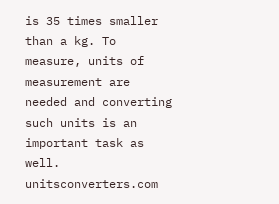is 35 times smaller than a kg. To measure, units of measurement are needed and converting such units is an important task as well. unitsconverters.com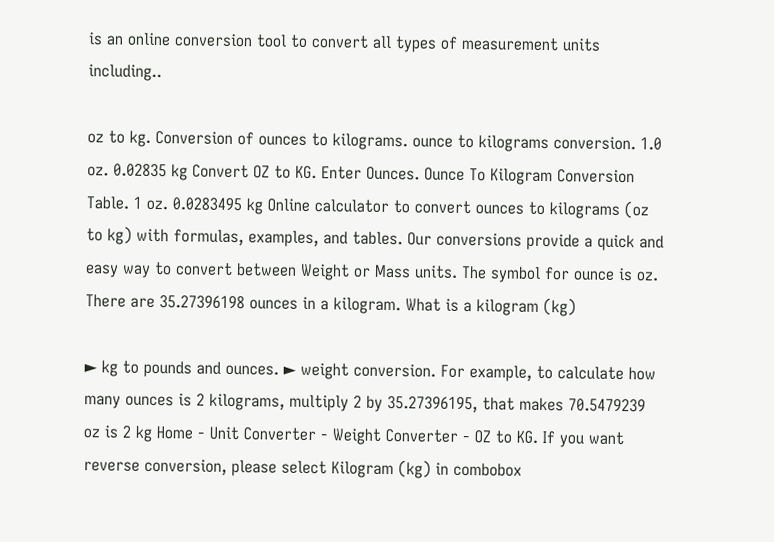is an online conversion tool to convert all types of measurement units including..

oz to kg. Conversion of ounces to kilograms. ounce to kilograms conversion. 1.0 oz. 0.02835 kg Convert OZ to KG. Enter Ounces. Ounce To Kilogram Conversion Table. 1 oz. 0.0283495 kg Online calculator to convert ounces to kilograms (oz to kg) with formulas, examples, and tables. Our conversions provide a quick and easy way to convert between Weight or Mass units. The symbol for ounce is oz. There are 35.27396198 ounces in a kilogram. What is a kilogram (kg)

► kg to pounds and ounces. ► weight conversion. For example, to calculate how many ounces is 2 kilograms, multiply 2 by 35.27396195, that makes 70.5479239 oz is 2 kg Home - Unit Converter - Weight Converter - OZ to KG. If you want reverse conversion, please select Kilogram (kg) in combobox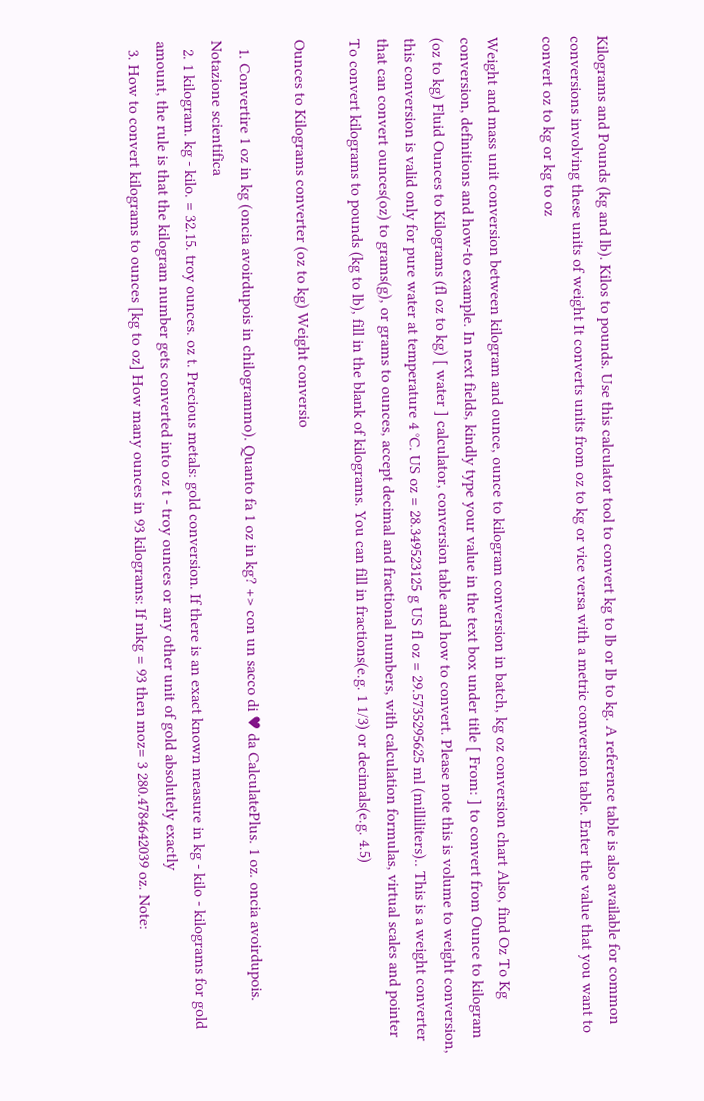Kilograms and Pounds (kg and lb). Kilos to pounds. Use this calculator tool to convert kg to lb or lb to kg. A reference table is also available for common conversions involving these units of weight It converts units from oz to kg or vice versa with a metric conversion table. Enter the value that you want to convert oz to kg or kg to oz

Weight and mass unit conversion between kilogram and ounce, ounce to kilogram conversion in batch, kg oz conversion chart Also, find Oz To Kg conversion, definitions and how-to example. In next fields, kindly type your value in the text box under title [ From: ] to convert from Ounce to kilogram (oz to kg) Fluid Ounces to Kilograms (fl oz to kg) [ water ] calculator, conversion table and how to convert. Please note this is volume to weight conversion, this conversion is valid only for pure water at temperature 4 °C. US oz = 28.349523125 g US fl oz = 29.5735295625 ml (milliliters).. This is a weight converter that can convert ounces(oz) to grams(g), or grams to ounces, accept decimal and fractional numbers, with calculation formulas, virtual scales and pointer To convert kilograms to pounds (kg to lb), fill in the blank of kilograms. You can fill in fractions(e.g. 1 1/3) or decimals(e.g. 4.5)

Ounces to Kilograms converter (oz to kg) Weight conversio

  1. Convertire 1 oz in kg (oncia avoirdupois in chilogrammo). Quanto fa 1 oz in kg? +> con un sacco di ♥ da CalculatePlus. 1 oz. oncia avoirdupois. Notazione scientifica
  2. 1 kilogram. kg - kilo. = 32.15. troy ounces. oz t. Precious metals: gold conversion. If there is an exact known measure in kg - kilo - kilograms for gold amount, the rule is that the kilogram number gets converted into oz t - troy ounces or any other unit of gold absolutely exactly
  3. How to convert kilograms to ounces [kg to oz] How many ounces in 93 kilograms: If mkg = 93 then moz= 3 280.4784642039 oz. Note: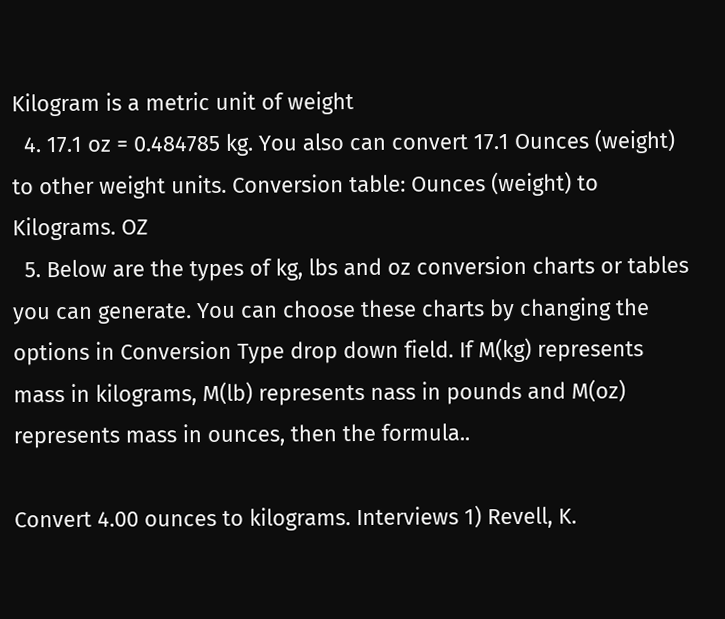Kilogram is a metric unit of weight
  4. 17.1 oz = 0.484785 kg. You also can convert 17.1 Ounces (weight) to other weight units. Conversion table: Ounces (weight) to Kilograms. OZ
  5. Below are the types of kg, lbs and oz conversion charts or tables you can generate. You can choose these charts by changing the options in Conversion Type drop down field. If M(kg) represents mass in kilograms, M(lb) represents nass in pounds and M(oz) represents mass in ounces, then the formula..

Convert 4.00 ounces to kilograms. Interviews 1) Revell, K.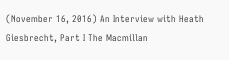(November 16, 2016) An Interview with Heath Giesbrecht, Part I The Macmillan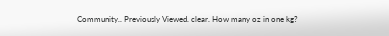Community.. Previously Viewed. clear. How many oz in one kg?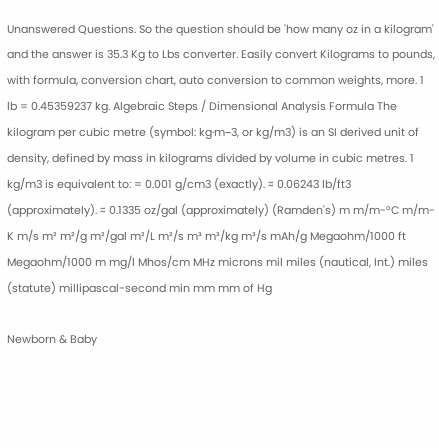Unanswered Questions. So the question should be 'how many oz in a kilogram' and the answer is 35.3 Kg to Lbs converter. Easily convert Kilograms to pounds, with formula, conversion chart, auto conversion to common weights, more. 1 lb = 0.45359237 kg. Algebraic Steps / Dimensional Analysis Formula The kilogram per cubic metre (symbol: kg·m−3, or kg/m3) is an SI derived unit of density, defined by mass in kilograms divided by volume in cubic metres. 1 kg/m3 is equivalent to: = 0.001 g/cm3 (exactly). ≈ 0.06243 lb/ft3 (approximately). ≈ 0.1335 oz/gal (approximately) (Ramden's) m m/m-°C m/m-K m/s m² m²/g m²/gal m²/L m²/s m³ m³/kg m³/s mAh/g Megaohm/1000 ft Megaohm/1000 m mg/l Mhos/cm MHz microns mil miles (nautical, Int.) miles (statute) millipascal-second min mm mm of Hg

Newborn & Baby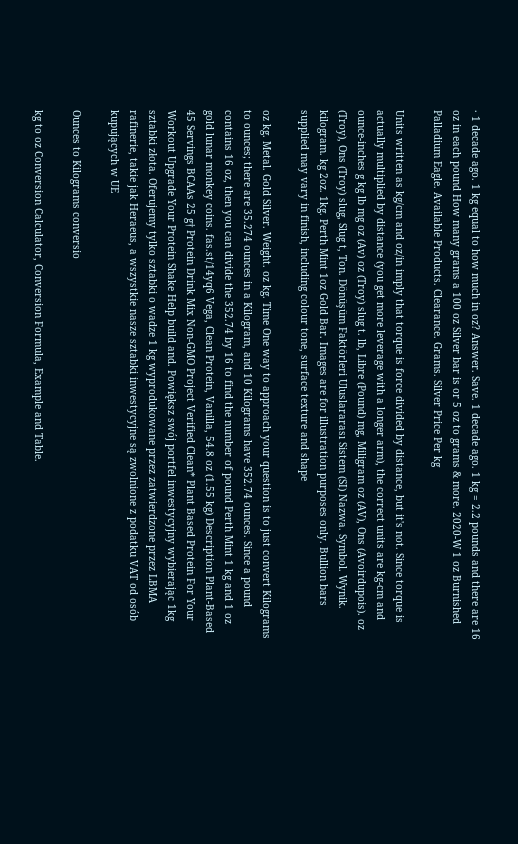· 1 decade ago. 1 kg equal to how much in oz? Answer. Save. 1 decade ago. 1 kg = 2.2 pounds and there are 16 oz in each pound How many grams a 100 oz Silver bar is or 5 oz to grams & more. 2020-W 1 oz Burnished Palladium Eagle. Available Products. Clearance. Grams. Silver Price Per kg

Units written as kg/cm and oz/in imply that torque is force divided by distance, but it's not. Since torque is actually multiplied by distance (you get more leverage with a longer arm), the correct units are kg-cm and ounce-inches g kg lb mg oz (Av) oz (Troy) slug t. lb, Libre (Pound) mg, Miligram oz (AV), Ons (Avoirdupois). oz (Troy), Ons (Troy) slug, Slug t, Ton. Dönüşüm Faktörleri Uluslararası Sistem (SI) Nazwa. Symbol. Wynik. kilogram. kg 2oz. 1kg. Perth Mint 1oz Gold Bar. Images are for illustration purposes only. Bullion bars supplied may vary in finish, including colour tone, surface texture and shape

oz kg. Metal. Gold Silver. Weight. oz kg. Time One way to approach your question is to just convert Kilograms to ounces; there are 35.274 ounces in a Kilogram, and 10 Kilograms have 352.74 ounces. Since a pound contains 16 oz, then you can divide the 352.74 by 16 to find the number of pound Perth Mint 1 kg and 1 oz gold lunar monkey coins. fas.st/14yq6 Vega, Clean Protein, Vanilla, 54.8 oz (1.55 kg) Description Plant-Based 45 Servings BCAAs 25 g† Protein Drink Mix Non-GMO Project Verified Clean* Plant Based Protein For Your Workout Upgrade Your Protein Shake Help build and. Powiększ swój portfel inwestycyjny wybierając 1kg sztabki złota. Oferujemy tylko sztabki o wadze 1 kg wyprodukowane przez zatwierdzone przez LBMA rafinerie, takie jak Heraeus, a wszystkie nasze sztabki inwestycyjne są zwolnione z podatku VAT od osób kupujących w UE

Ounces to Kilograms conversio

kg to oz Conversion Calculator, Conversion Formula, Example and Table.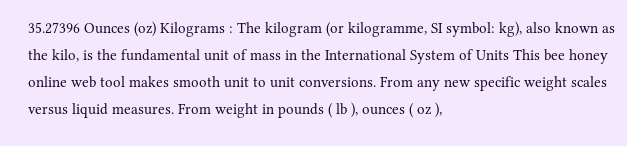35.27396 Ounces (oz) Kilograms : The kilogram (or kilogramme, SI symbol: kg), also known as the kilo, is the fundamental unit of mass in the International System of Units This bee honey online web tool makes smooth unit to unit conversions. From any new specific weight scales versus liquid measures. From weight in pounds ( lb ), ounces ( oz ),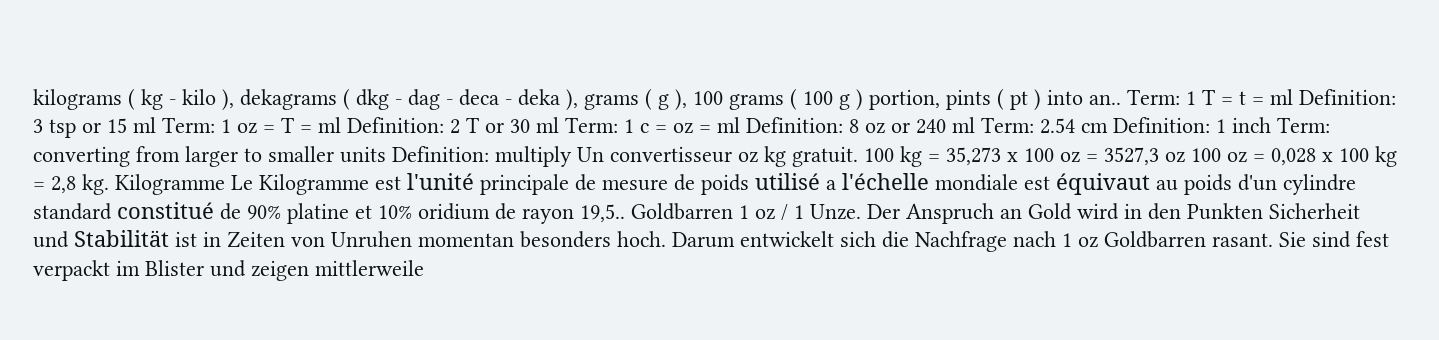kilograms ( kg - kilo ), dekagrams ( dkg - dag - deca - deka ), grams ( g ), 100 grams ( 100 g ) portion, pints ( pt ) into an.. Term: 1 T = t = ml Definition: 3 tsp or 15 ml Term: 1 oz = T = ml Definition: 2 T or 30 ml Term: 1 c = oz = ml Definition: 8 oz or 240 ml Term: 2.54 cm Definition: 1 inch Term: converting from larger to smaller units Definition: multiply Un convertisseur oz kg gratuit. 100 kg = 35,273 x 100 oz = 3527,3 oz 100 oz = 0,028 x 100 kg = 2,8 kg. Kilogramme Le Kilogramme est l'unité principale de mesure de poids utilisé a l'échelle mondiale est équivaut au poids d'un cylindre standard constitué de 90% platine et 10% oridium de rayon 19,5.. Goldbarren 1 oz / 1 Unze. Der Anspruch an Gold wird in den Punkten Sicherheit und Stabilität ist in Zeiten von Unruhen momentan besonders hoch. Darum entwickelt sich die Nachfrage nach 1 oz Goldbarren rasant. Sie sind fest verpackt im Blister und zeigen mittlerweile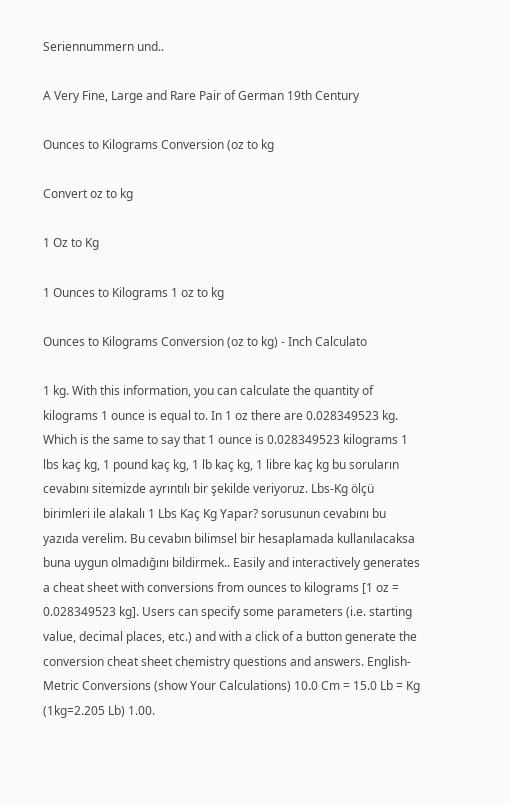Seriennummern und..

A Very Fine, Large and Rare Pair of German 19th Century

Ounces to Kilograms Conversion (oz to kg

Convert oz to kg

1 Oz to Kg

1 Ounces to Kilograms 1 oz to kg

Ounces to Kilograms Conversion (oz to kg) - Inch Calculato

1 kg. With this information, you can calculate the quantity of kilograms 1 ounce is equal to. In 1 oz there are 0.028349523 kg. Which is the same to say that 1 ounce is 0.028349523 kilograms 1 lbs kaç kg, 1 pound kaç kg, 1 lb kaç kg, 1 libre kaç kg bu soruların cevabını sitemizde ayrıntılı bir şekilde veriyoruz. Lbs-Kg ölçü birimleri ile alakalı 1 Lbs Kaç Kg Yapar? sorusunun cevabını bu yazıda verelim. Bu cevabın bilimsel bir hesaplamada kullanılacaksa buna uygun olmadığını bildirmek.. Easily and interactively generates a cheat sheet with conversions from ounces to kilograms [1 oz = 0.028349523 kg]. Users can specify some parameters (i.e. starting value, decimal places, etc.) and with a click of a button generate the conversion cheat sheet chemistry questions and answers. English-Metric Conversions (show Your Calculations) 10.0 Cm = 15.0 Lb = Kg (1kg=2.205 Lb) 1.00.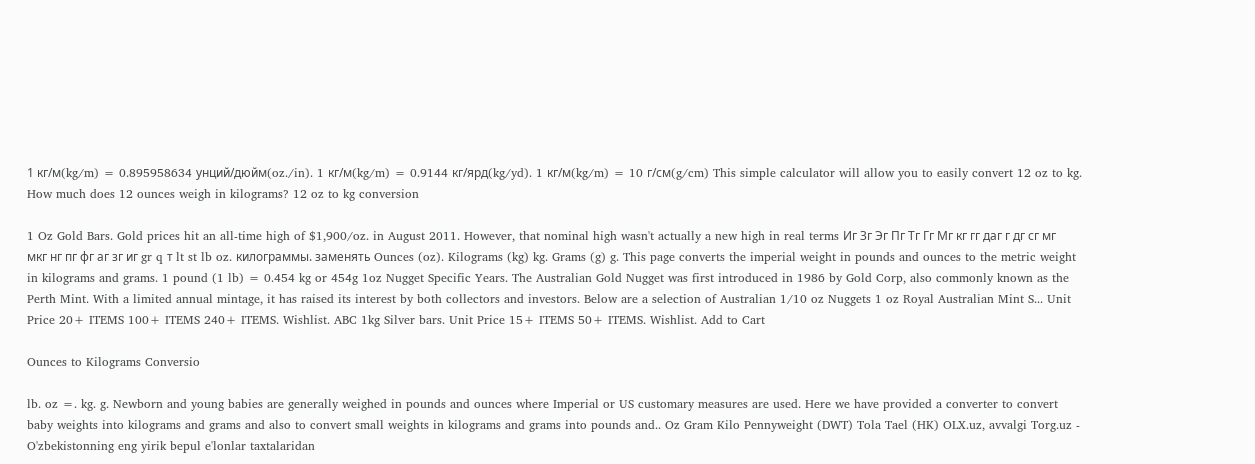1 кг/м(kg/m) = 0.895958634 унций/дюйм(oz./in). 1 кг/м(kg/m) = 0.9144 кг/ярд(kg/yd). 1 кг/м(kg/m) = 10 г/см(g/cm) This simple calculator will allow you to easily convert 12 oz to kg. How much does 12 ounces weigh in kilograms? 12 oz to kg conversion

1 Oz Gold Bars. Gold prices hit an all-time high of $1,900/oz. in August 2011. However, that nominal high wasn't actually a new high in real terms Иг Зг Эг Пг Тг Гг Мг кг гг даг г дг сг мг мкг нг пг фг аг зг иг gr q т lt st lb oz. килограммы. заменять Ounces (oz). Kilograms (kg) kg. Grams (g) g. This page converts the imperial weight in pounds and ounces to the metric weight in kilograms and grams. 1 pound (1 lb) = 0.454 kg or 454g 1oz Nugget Specific Years. The Australian Gold Nugget was first introduced in 1986 by Gold Corp, also commonly known as the Perth Mint. With a limited annual mintage, it has raised its interest by both collectors and investors. Below are a selection of Australian 1/10 oz Nuggets 1 oz Royal Australian Mint S... Unit Price 20+ ITEMS 100+ ITEMS 240+ ITEMS. Wishlist. ABC 1kg Silver bars. Unit Price 15+ ITEMS 50+ ITEMS. Wishlist. Add to Cart

Ounces to Kilograms Conversio

lb. oz =. kg. g. Newborn and young babies are generally weighed in pounds and ounces where Imperial or US customary measures are used. Here we have provided a converter to convert baby weights into kilograms and grams and also to convert small weights in kilograms and grams into pounds and.. Oz Gram Kilo Pennyweight (DWT) Tola Tael (HK) OLX.uz, avvalgi Torg.uz - O'zbekistonning eng yirik bepul e'lonlar taxtalaridan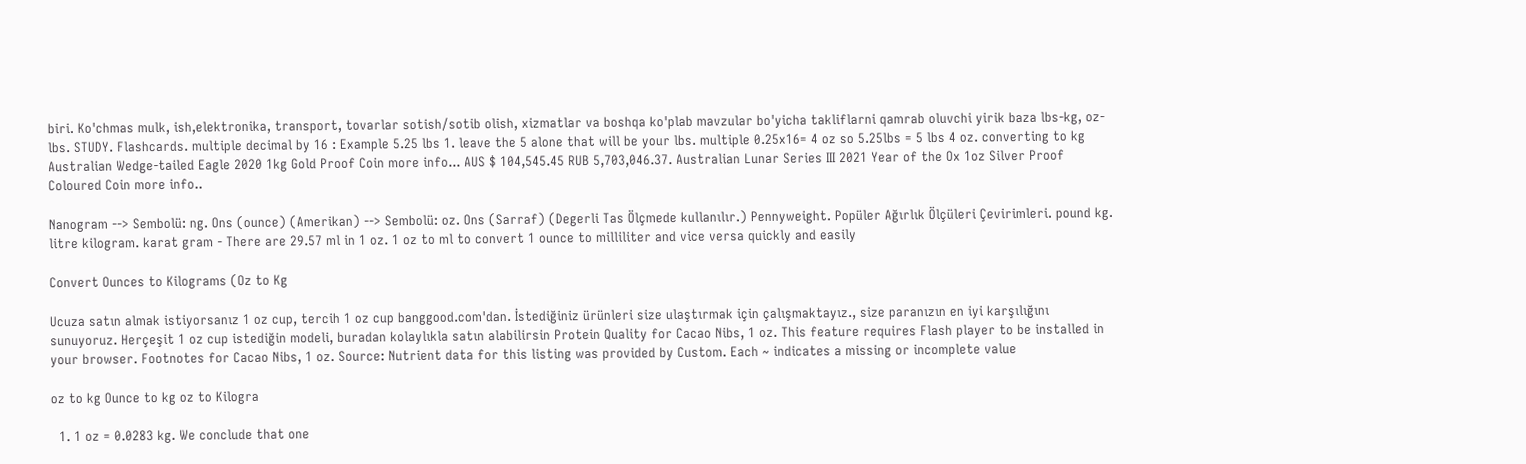biri. Ko'chmas mulk, ish,elektronika, transport, tovarlar sotish/sotib olish, xizmatlar va boshqa ko'plab mavzular bo'yicha takliflarni qamrab oluvchi yirik baza lbs-kg, oz-lbs. STUDY. Flashcards. multiple decimal by 16 : Example 5.25 lbs 1. leave the 5 alone that will be your lbs. multiple 0.25x16= 4 oz so 5.25lbs = 5 lbs 4 oz. converting to kg Australian Wedge-tailed Eagle 2020 1kg Gold Proof Coin more info... AUS $ 104,545.45 RUB 5,703,046.37. Australian Lunar Series III 2021 Year of the Ox 1oz Silver Proof Coloured Coin more info..

Nanogram --> Sembolü: ng. Ons (ounce) (Amerikan) --> Sembolü: oz. Ons (Sarraf) (Degerli Tas Ölçmede kullanılır.) Pennyweight. Popüler Ağırlık Ölçüleri Çevirimleri. pound kg. litre kilogram. karat gram - There are 29.57 ml in 1 oz. 1 oz to ml to convert 1 ounce to milliliter and vice versa quickly and easily

Convert Ounces to Kilograms (Oz to Kg

Ucuza satın almak istiyorsanız 1 oz cup, tercih 1 oz cup banggood.com'dan. İstediğiniz ürünleri size ulaştırmak için çalışmaktayız., size paranızın en iyi karşılığını sunuyoruz. Herçeşit 1 oz cup istediğin modeli, buradan kolaylıkla satın alabilirsin Protein Quality for Cacao Nibs, 1 oz. This feature requires Flash player to be installed in your browser. Footnotes for Cacao Nibs, 1 oz. Source: Nutrient data for this listing was provided by Custom. Each ~ indicates a missing or incomplete value

oz to kg Ounce to kg oz to Kilogra

  1. 1 oz = 0.0283 kg. We conclude that one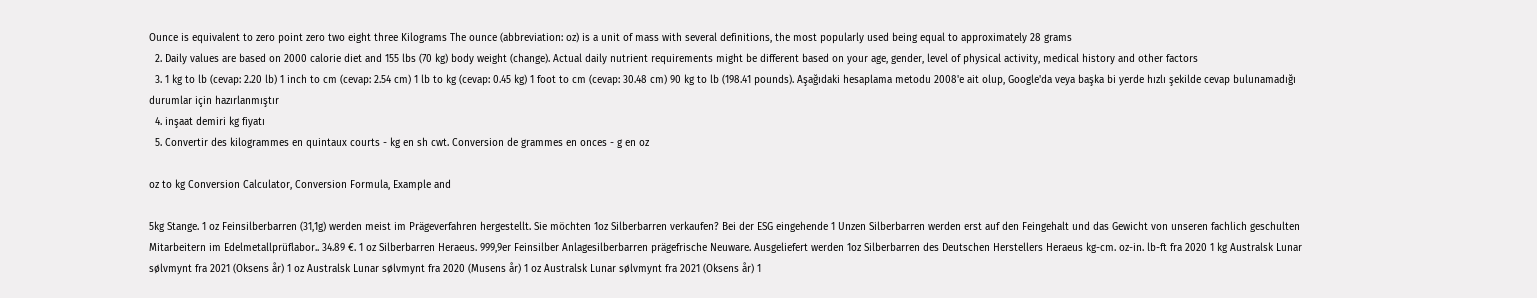Ounce is equivalent to zero point zero two eight three Kilograms The ounce (abbreviation: oz) is a unit of mass with several definitions, the most popularly used being equal to approximately 28 grams
  2. Daily values are based on 2000 calorie diet and 155 lbs (70 kg) body weight (change). Actual daily nutrient requirements might be different based on your age, gender, level of physical activity, medical history and other factors
  3. 1 kg to lb (cevap: 2.20 lb) 1 inch to cm (cevap: 2.54 cm) 1 lb to kg (cevap: 0.45 kg) 1 foot to cm (cevap: 30.48 cm) 90 kg to lb (198.41 pounds). Aşağıdaki hesaplama metodu 2008'e ait olup, Google'da veya başka bi yerde hızlı şekilde cevap bulunamadığı durumlar için hazırlanmıştır
  4. inşaat demiri kg fiyatı
  5. Convertir des kilogrammes en quintaux courts - kg en sh cwt. Conversion de grammes en onces - g en oz

oz to kg Conversion Calculator, Conversion Formula, Example and

5kg Stange. 1 oz Feinsilberbarren (31,1g) werden meist im Prägeverfahren hergestellt. Sie möchten 1oz Silberbarren verkaufen? Bei der ESG eingehende 1 Unzen Silberbarren werden erst auf den Feingehalt und das Gewicht von unseren fachlich geschulten Mitarbeitern im Edelmetallprüflabor.. 34.89 €. 1 oz Silberbarren Heraeus. 999,9er Feinsilber Anlagesilberbarren prägefrische Neuware. Ausgeliefert werden 1oz Silberbarren des Deutschen Herstellers Heraeus kg-cm. oz-in. lb-ft fra 2020 1 kg Australsk Lunar sølvmynt fra 2021 (Oksens år) 1 oz Australsk Lunar sølvmynt fra 2020 (Musens år) 1 oz Australsk Lunar sølvmynt fra 2021 (Oksens år) 1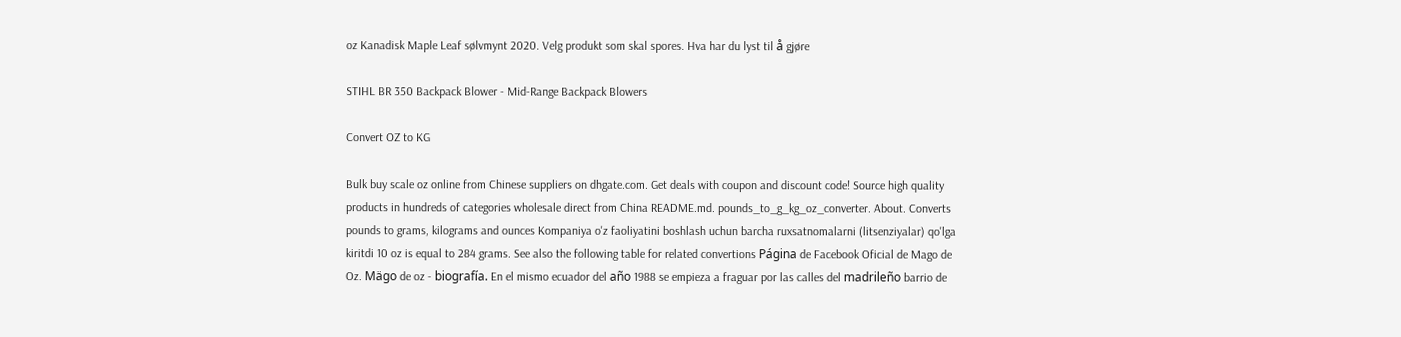oz Kanadisk Maple Leaf sølvmynt 2020. Velg produkt som skal spores. Hva har du lyst til å gjøre

STIHL BR 350 Backpack Blower - Mid-Range Backpack Blowers

Convert OZ to KG

Bulk buy scale oz online from Chinese suppliers on dhgate.com. Get deals with coupon and discount code! Source high quality products in hundreds of categories wholesale direct from China README.md. pounds_to_g_kg_oz_converter. About. Converts pounds to grams, kilograms and ounces Kompaniya o'z faoliyatini boshlash uchun barcha ruxsatnomalarni (litsenziyalar) qo'lga kiritdi 10 oz is equal to 284 grams. See also the following table for related convertions Página de Facebook Oficial de Mago de Oz. Mägo de oz - biografía. En el mismo ecuador del año 1988 se empieza a fraguar por las calles del madrileño barrio de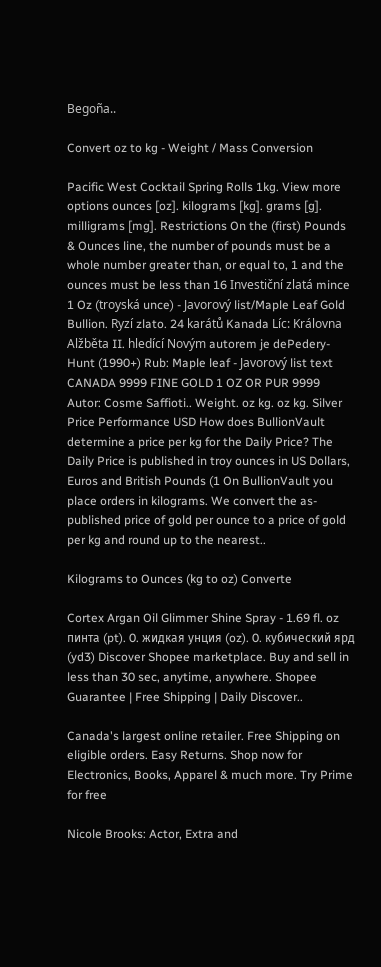Begoña..

Convert oz to kg - Weight / Mass Conversion

Pacific West Cocktail Spring Rolls 1kg. View more options ounces [oz]. kilograms [kg]. grams [g]. milligrams [mg]. Restrictions On the (first) Pounds & Ounces line, the number of pounds must be a whole number greater than, or equal to, 1 and the ounces must be less than 16 Investiční zlatá mince 1 Oz (troyská unce) - Javorový list/Maple Leaf Gold Bullion. Ryzí zlato. 24 karátů Kanada Líc: Královna Alžběta II. hledící Novým autorem je dePedery-Hunt (1990+) Rub: Maple leaf - Javorový list text CANADA 9999 FINE GOLD 1 OZ OR PUR 9999 Autor: Cosme Saffioti.. Weight. oz kg. oz kg. Silver Price Performance USD How does BullionVault determine a price per kg for the Daily Price? The Daily Price is published in troy ounces in US Dollars, Euros and British Pounds (1 On BullionVault you place orders in kilograms. We convert the as-published price of gold per ounce to a price of gold per kg and round up to the nearest..

Kilograms to Ounces (kg to oz) Converte

Cortex Argan Oil Glimmer Shine Spray - 1.69 fl. oz пинта (pt). 0. жидкая унция (oz). 0. кубический ярд (yd3) Discover Shopee marketplace. Buy and sell in less than 30 sec, anytime, anywhere. Shopee Guarantee | Free Shipping | Daily Discover..

Canada's largest online retailer. Free Shipping on eligible orders. Easy Returns. Shop now for Electronics, Books, Apparel & much more. Try Prime for free

Nicole Brooks: Actor, Extra and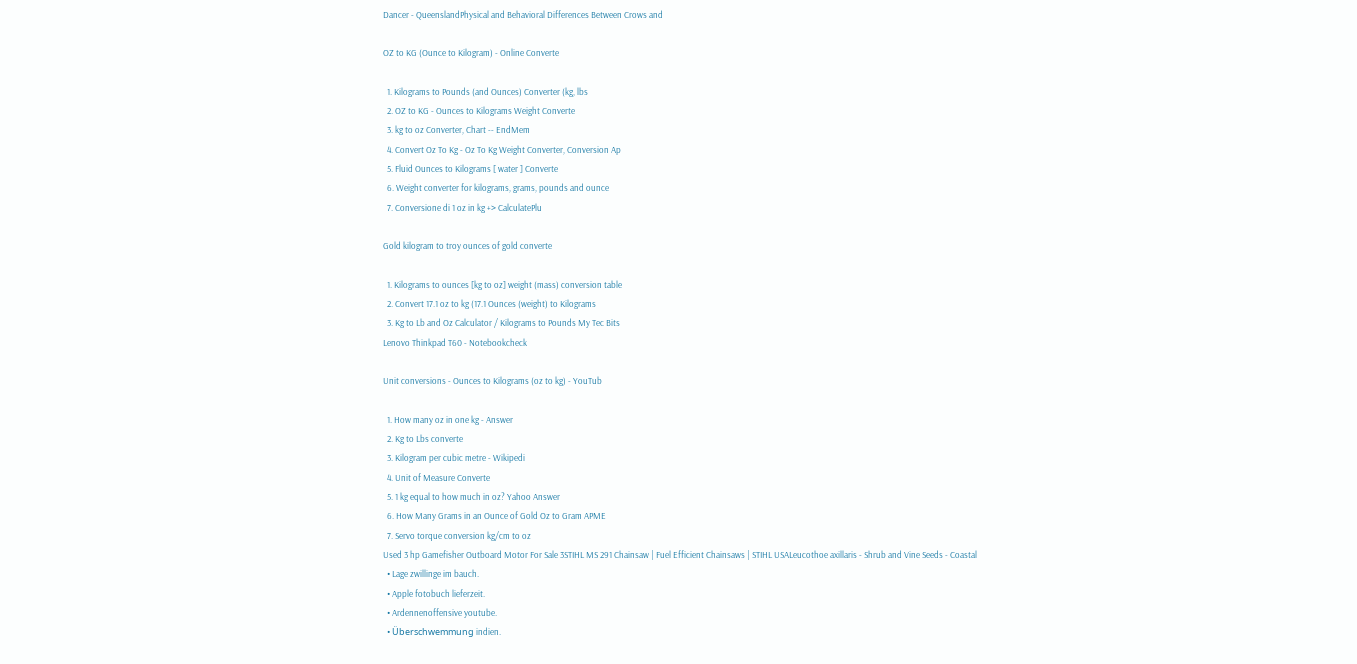Dancer - QueenslandPhysical and Behavioral Differences Between Crows and

OZ to KG (Ounce to Kilogram) - Online Converte

  1. Kilograms to Pounds (and Ounces) Converter (kg, lbs
  2. OZ to KG - Ounces to Kilograms Weight Converte
  3. kg to oz Converter, Chart -- EndMem
  4. Convert Oz To Kg - Oz To Kg Weight Converter, Conversion Ap
  5. Fluid Ounces to Kilograms [ water ] Converte
  6. Weight converter for kilograms, grams, pounds and ounce
  7. Conversione di 1 oz in kg +> CalculatePlu

Gold kilogram to troy ounces of gold converte

  1. Kilograms to ounces [kg to oz] weight (mass) conversion table
  2. Convert 17.1 oz to kg (17.1 Ounces (weight) to Kilograms
  3. Kg to Lb and Oz Calculator / Kilograms to Pounds My Tec Bits
Lenovo Thinkpad T60 - Notebookcheck

Unit conversions - Ounces to Kilograms (oz to kg) - YouTub

  1. How many oz in one kg - Answer
  2. Kg to Lbs converte
  3. Kilogram per cubic metre - Wikipedi
  4. Unit of Measure Converte
  5. 1 kg equal to how much in oz? Yahoo Answer
  6. How Many Grams in an Ounce of Gold Oz to Gram APME
  7. Servo torque conversion kg/cm to oz
Used 3 hp Gamefisher Outboard Motor For Sale 3STIHL MS 291 Chainsaw | Fuel Efficient Chainsaws | STIHL USALeucothoe axillaris - Shrub and Vine Seeds - Coastal
  • Lage zwillinge im bauch.
  • Apple fotobuch lieferzeit.
  • Ardennenoffensive youtube.
  • Überschwemmung indien.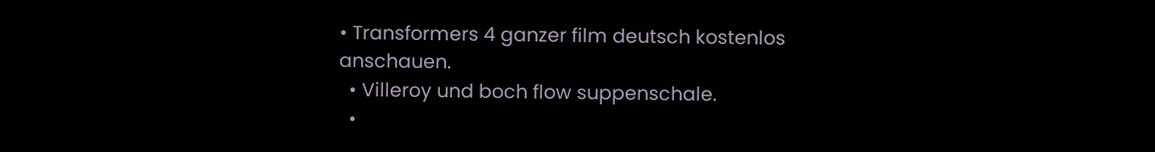• Transformers 4 ganzer film deutsch kostenlos anschauen.
  • Villeroy und boch flow suppenschale.
  •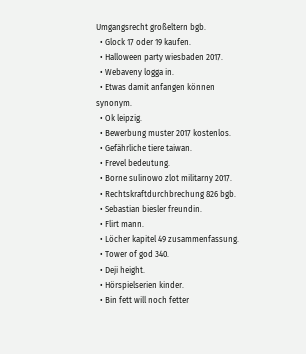Umgangsrecht großeltern bgb.
  • Glock 17 oder 19 kaufen.
  • Halloween party wiesbaden 2017.
  • Webaveny logga in.
  • Etwas damit anfangen können synonym.
  • Ok leipzig.
  • Bewerbung muster 2017 kostenlos.
  • Gefährliche tiere taiwan.
  • Frevel bedeutung.
  • Borne sulinowo zlot militarny 2017.
  • Rechtskraftdurchbrechung 826 bgb.
  • Sebastian biesler freundin.
  • Flirt mann.
  • Löcher kapitel 49 zusammenfassung.
  • Tower of god 340.
  • Deji height.
  • Hörspielserien kinder.
  • Bin fett will noch fetter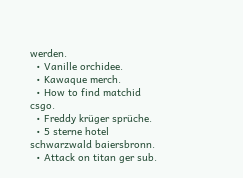werden.
  • Vanille orchidee.
  • Kawaque merch.
  • How to find matchid csgo.
  • Freddy krüger sprüche.
  • 5 sterne hotel schwarzwald baiersbronn.
  • Attack on titan ger sub.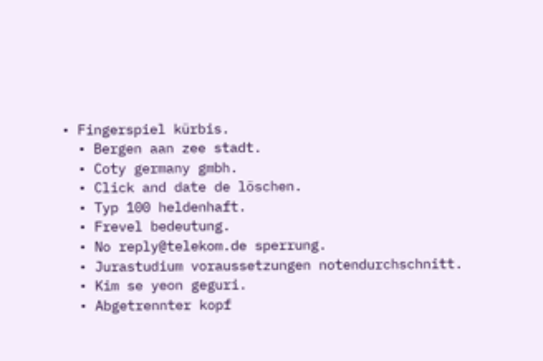• Fingerspiel kürbis.
  • Bergen aan zee stadt.
  • Coty germany gmbh.
  • Click and date de löschen.
  • Typ 100 heldenhaft.
  • Frevel bedeutung.
  • No reply@telekom.de sperrung.
  • Jurastudium voraussetzungen notendurchschnitt.
  • Kim se yeon geguri.
  • Abgetrennter kopf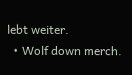lebt weiter.
  • Wolf down merch.